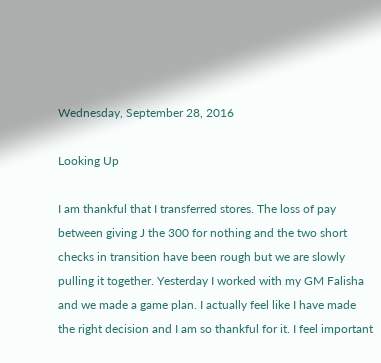Wednesday, September 28, 2016

Looking Up

I am thankful that I transferred stores. The loss of pay between giving J the 300 for nothing and the two short checks in transition have been rough but we are slowly pulling it together. Yesterday I worked with my GM Falisha and we made a game plan. I actually feel like I have made the right decision and I am so thankful for it. I feel important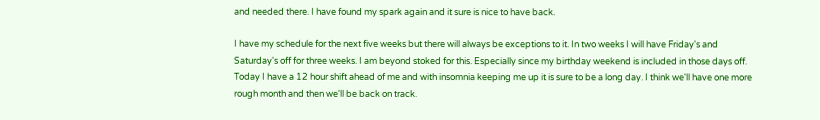and needed there. I have found my spark again and it sure is nice to have back.

I have my schedule for the next five weeks but there will always be exceptions to it. In two weeks I will have Friday's and Saturday's off for three weeks. I am beyond stoked for this. Especially since my birthday weekend is included in those days off. Today I have a 12 hour shift ahead of me and with insomnia keeping me up it is sure to be a long day. I think we'll have one more rough month and then we'll be back on track.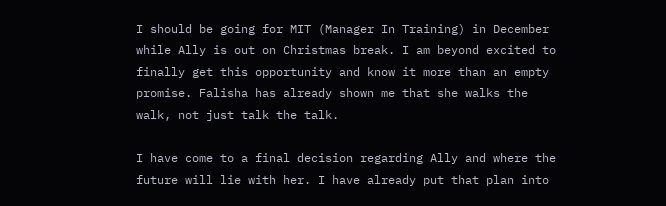I should be going for MIT (Manager In Training) in December while Ally is out on Christmas break. I am beyond excited to finally get this opportunity and know it more than an empty promise. Falisha has already shown me that she walks the walk, not just talk the talk.

I have come to a final decision regarding Ally and where the future will lie with her. I have already put that plan into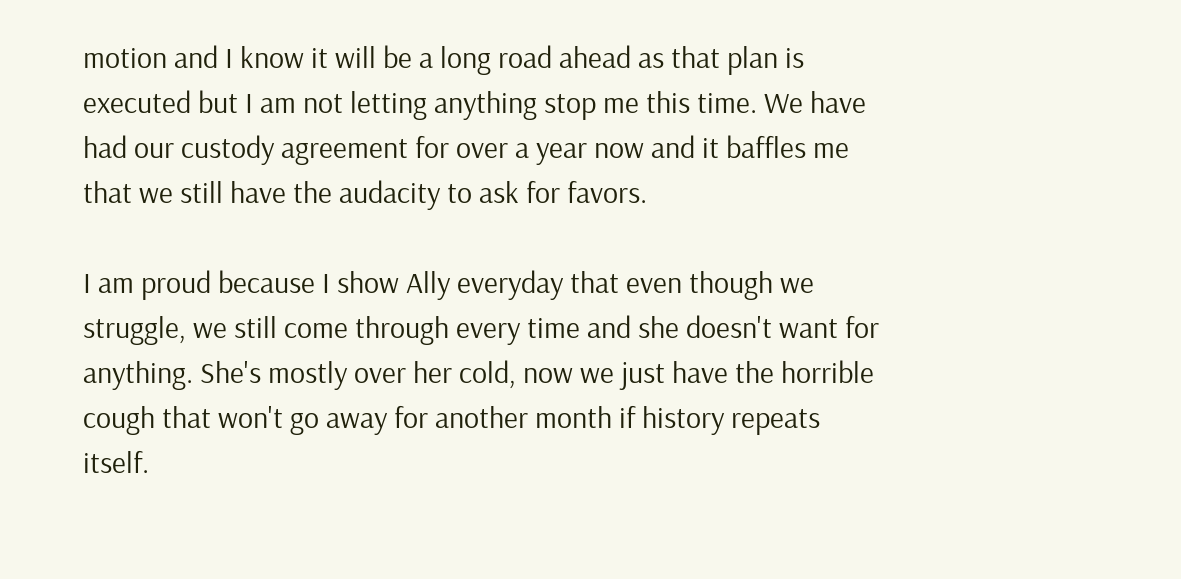motion and I know it will be a long road ahead as that plan is executed but I am not letting anything stop me this time. We have had our custody agreement for over a year now and it baffles me that we still have the audacity to ask for favors.

I am proud because I show Ally everyday that even though we struggle, we still come through every time and she doesn't want for anything. She's mostly over her cold, now we just have the horrible cough that won't go away for another month if history repeats itself.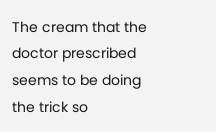The cream that the doctor prescribed seems to be doing the trick so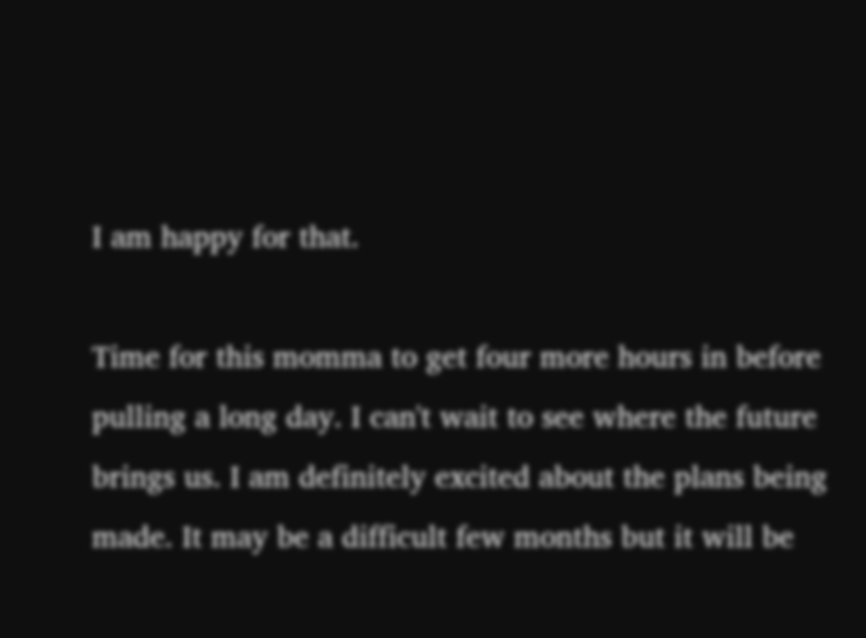I am happy for that.

Time for this momma to get four more hours in before pulling a long day. I can't wait to see where the future brings us. I am definitely excited about the plans being made. It may be a difficult few months but it will be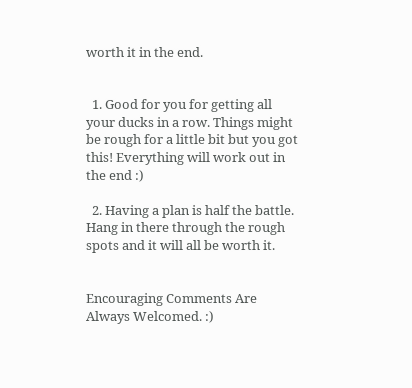worth it in the end.


  1. Good for you for getting all your ducks in a row. Things might be rough for a little bit but you got this! Everything will work out in the end :)

  2. Having a plan is half the battle. Hang in there through the rough spots and it will all be worth it.


Encouraging Comments Are Always Welcomed. :)